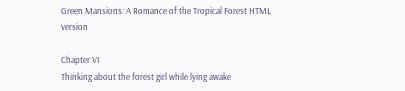Green Mansions: A Romance of the Tropical Forest HTML version

Chapter VI
Thinking about the forest girl while lying awake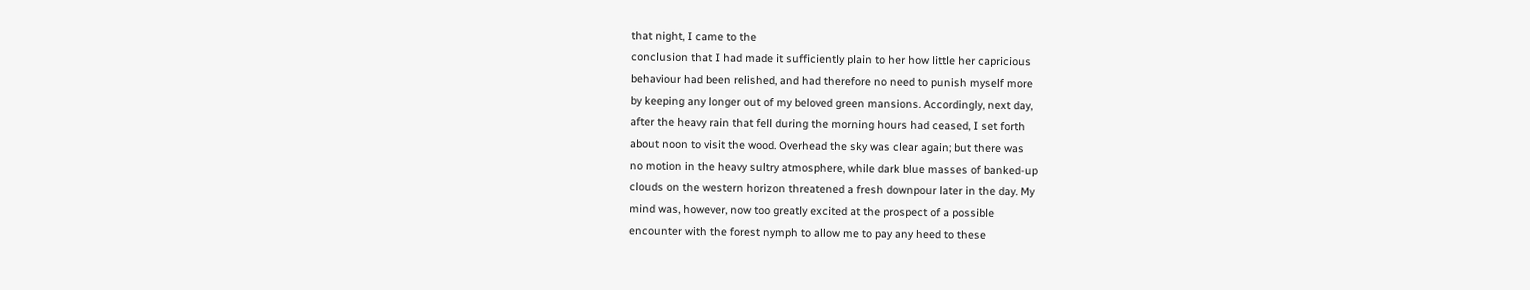that night, I came to the
conclusion that I had made it sufficiently plain to her how little her capricious
behaviour had been relished, and had therefore no need to punish myself more
by keeping any longer out of my beloved green mansions. Accordingly, next day,
after the heavy rain that fell during the morning hours had ceased, I set forth
about noon to visit the wood. Overhead the sky was clear again; but there was
no motion in the heavy sultry atmosphere, while dark blue masses of banked-up
clouds on the western horizon threatened a fresh downpour later in the day. My
mind was, however, now too greatly excited at the prospect of a possible
encounter with the forest nymph to allow me to pay any heed to these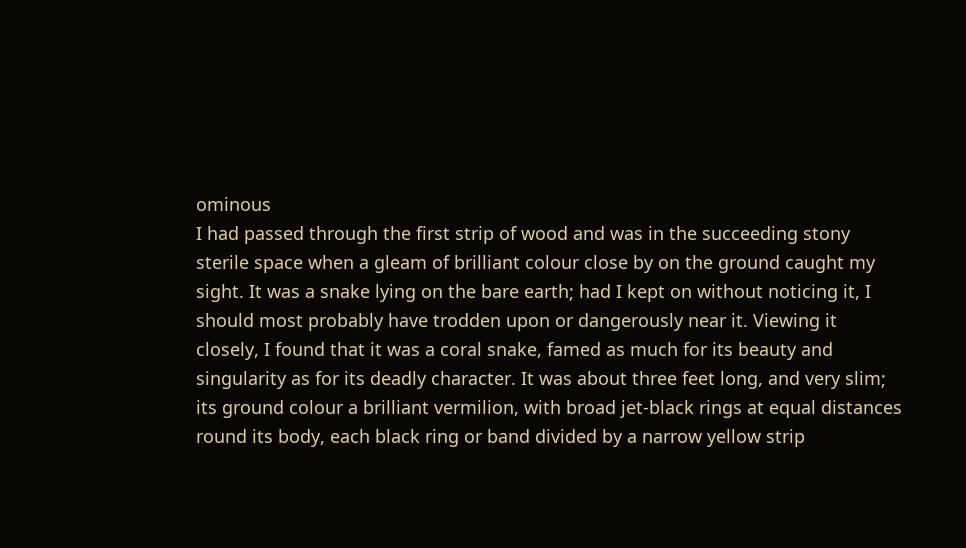ominous
I had passed through the first strip of wood and was in the succeeding stony
sterile space when a gleam of brilliant colour close by on the ground caught my
sight. It was a snake lying on the bare earth; had I kept on without noticing it, I
should most probably have trodden upon or dangerously near it. Viewing it
closely, I found that it was a coral snake, famed as much for its beauty and
singularity as for its deadly character. It was about three feet long, and very slim;
its ground colour a brilliant vermilion, with broad jet-black rings at equal distances
round its body, each black ring or band divided by a narrow yellow strip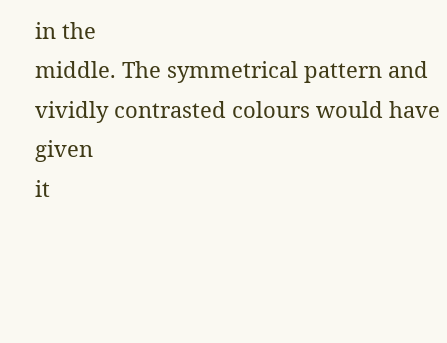in the
middle. The symmetrical pattern and vividly contrasted colours would have given
it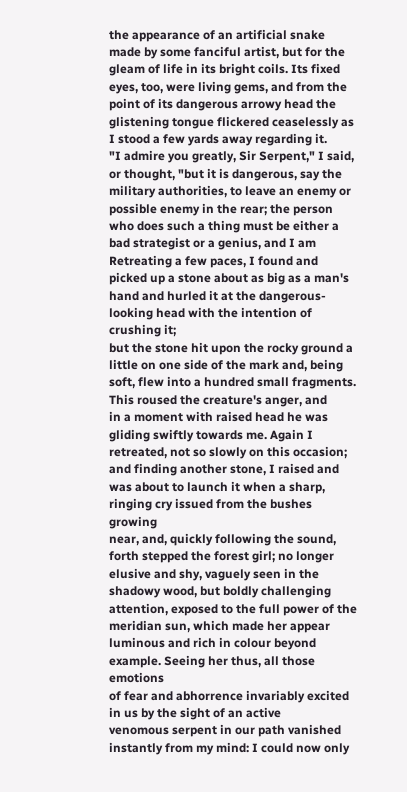the appearance of an artificial snake made by some fanciful artist, but for the
gleam of life in its bright coils. Its fixed eyes, too, were living gems, and from the
point of its dangerous arrowy head the glistening tongue flickered ceaselessly as
I stood a few yards away regarding it.
"I admire you greatly, Sir Serpent," I said, or thought, "but it is dangerous, say the
military authorities, to leave an enemy or possible enemy in the rear; the person
who does such a thing must be either a bad strategist or a genius, and I am
Retreating a few paces, I found and picked up a stone about as big as a man's
hand and hurled it at the dangerous-looking head with the intention of crushing it;
but the stone hit upon the rocky ground a little on one side of the mark and, being
soft, flew into a hundred small fragments. This roused the creature's anger, and
in a moment with raised head he was gliding swiftly towards me. Again I
retreated, not so slowly on this occasion; and finding another stone, I raised and
was about to launch it when a sharp, ringing cry issued from the bushes growing
near, and, quickly following the sound, forth stepped the forest girl; no longer
elusive and shy, vaguely seen in the shadowy wood, but boldly challenging
attention, exposed to the full power of the meridian sun, which made her appear
luminous and rich in colour beyond example. Seeing her thus, all those emotions
of fear and abhorrence invariably excited in us by the sight of an active
venomous serpent in our path vanished instantly from my mind: I could now only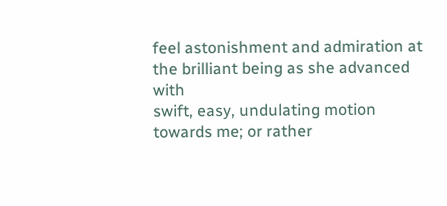feel astonishment and admiration at the brilliant being as she advanced with
swift, easy, undulating motion towards me; or rather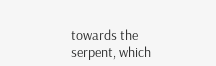towards the serpent, which